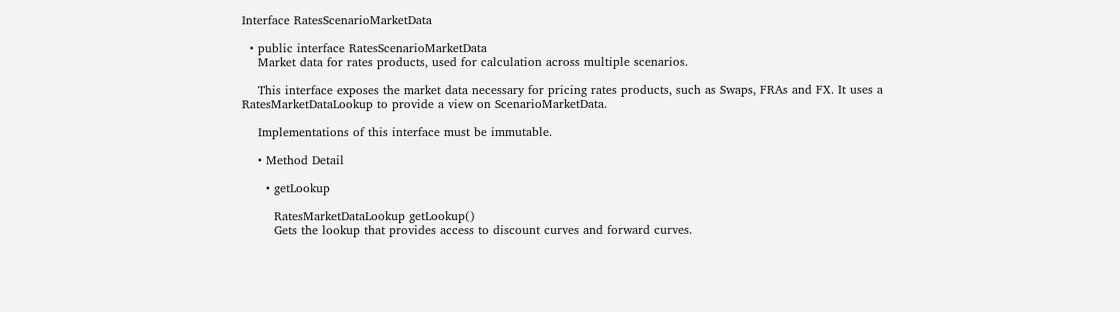Interface RatesScenarioMarketData

  • public interface RatesScenarioMarketData
    Market data for rates products, used for calculation across multiple scenarios.

    This interface exposes the market data necessary for pricing rates products, such as Swaps, FRAs and FX. It uses a RatesMarketDataLookup to provide a view on ScenarioMarketData.

    Implementations of this interface must be immutable.

    • Method Detail

      • getLookup

        RatesMarketDataLookup getLookup()
        Gets the lookup that provides access to discount curves and forward curves.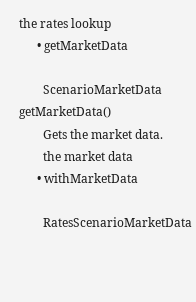the rates lookup
      • getMarketData

        ScenarioMarketData getMarketData()
        Gets the market data.
        the market data
      • withMarketData

        RatesScenarioMarketData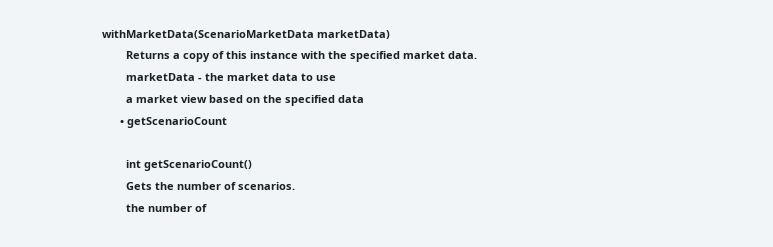withMarketData(ScenarioMarketData marketData)
        Returns a copy of this instance with the specified market data.
        marketData - the market data to use
        a market view based on the specified data
      • getScenarioCount

        int getScenarioCount()
        Gets the number of scenarios.
        the number of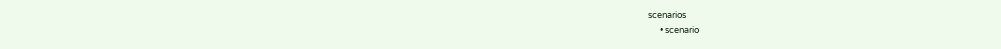scenarios
      • scenario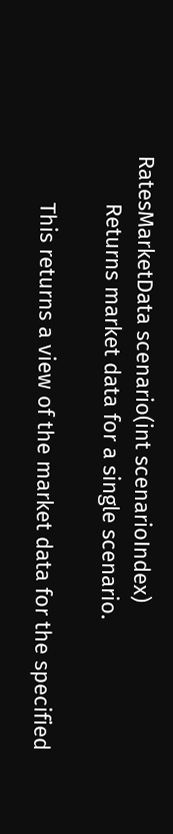RatesMarketData scenario(int scenarioIndex)
        Returns market data for a single scenario.

        This returns a view of the market data for the specified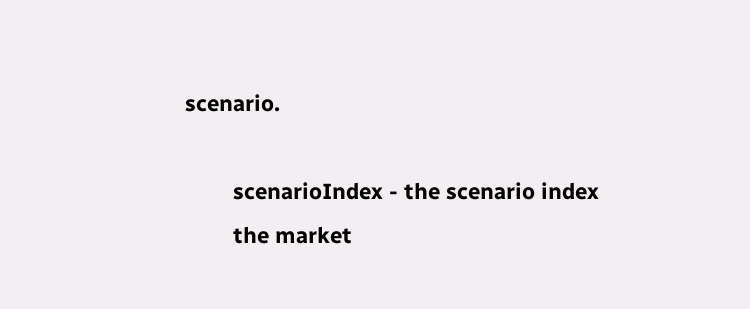scenario.

        scenarioIndex - the scenario index
        the market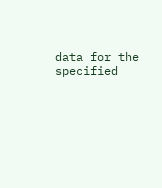data for the specified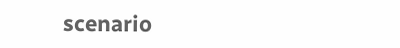scenario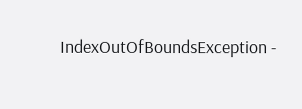IndexOutOfBoundsException -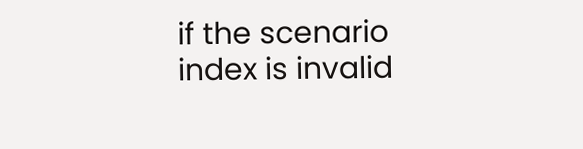if the scenario index is invalid